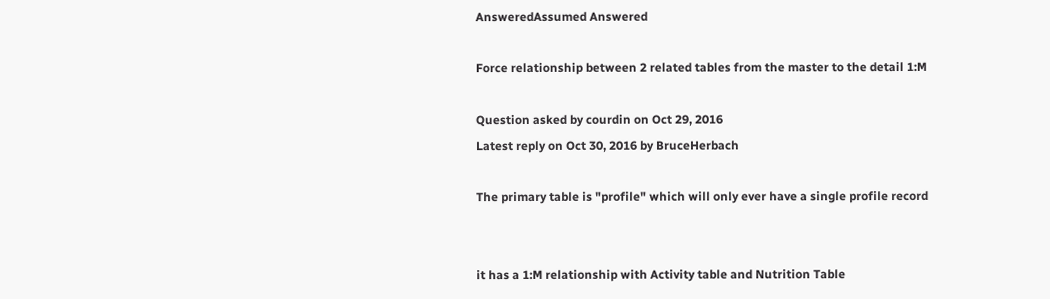AnsweredAssumed Answered

Force relationship between 2 related tables from the master to the detail 1:M

Question asked by courdin on Oct 29, 2016
Latest reply on Oct 30, 2016 by BruceHerbach

The primary table is "profile" which will only ever have a single profile record


it has a 1:M relationship with Activity table and Nutrition Table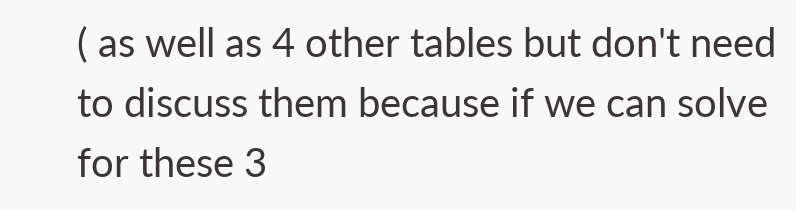( as well as 4 other tables but don't need to discuss them because if we can solve for these 3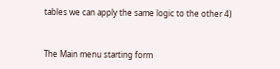tables we can apply the same logic to the other 4)


The Main menu starting form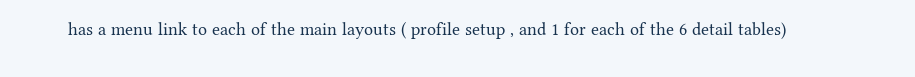has a menu link to each of the main layouts ( profile setup , and 1 for each of the 6 detail tables)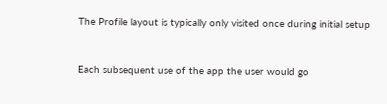The Profile layout is typically only visited once during initial setup


Each subsequent use of the app the user would go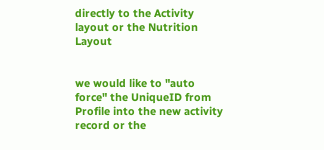directly to the Activity layout or the Nutrition Layout


we would like to "auto force" the UniqueID from Profile into the new activity record or the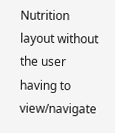Nutrition layout without the user having to view/navigate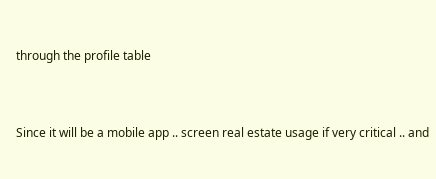through the profile table


Since it will be a mobile app .. screen real estate usage if very critical .. and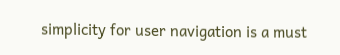simplicity for user navigation is a must